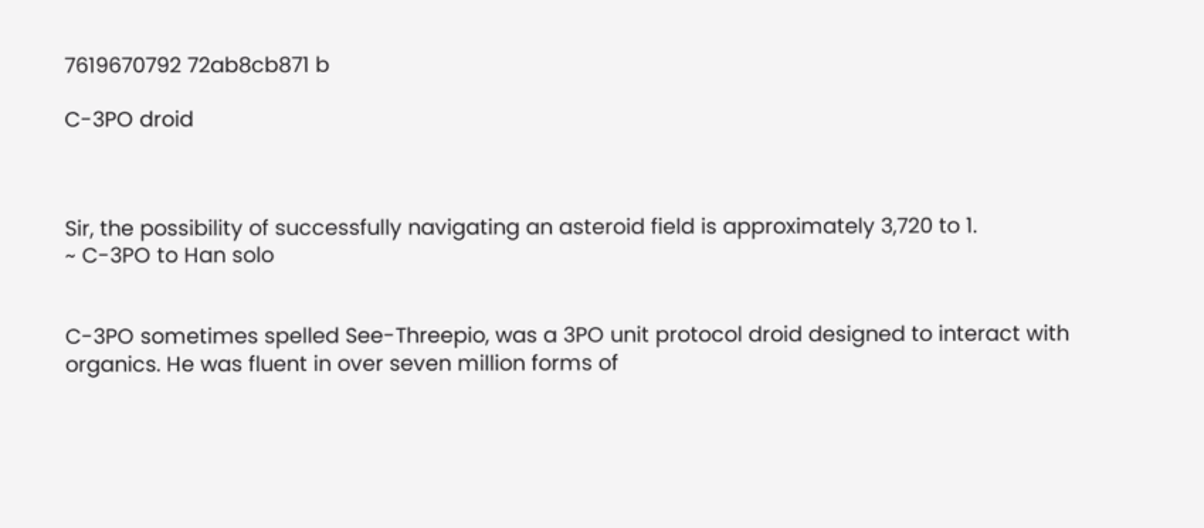7619670792 72ab8cb871 b

C-3PO droid



Sir, the possibility of successfully navigating an asteroid field is approximately 3,720 to 1.
~ C-3PO to Han solo


C-3PO sometimes spelled See-Threepio, was a 3PO unit protocol droid designed to interact with organics. He was fluent in over seven million forms of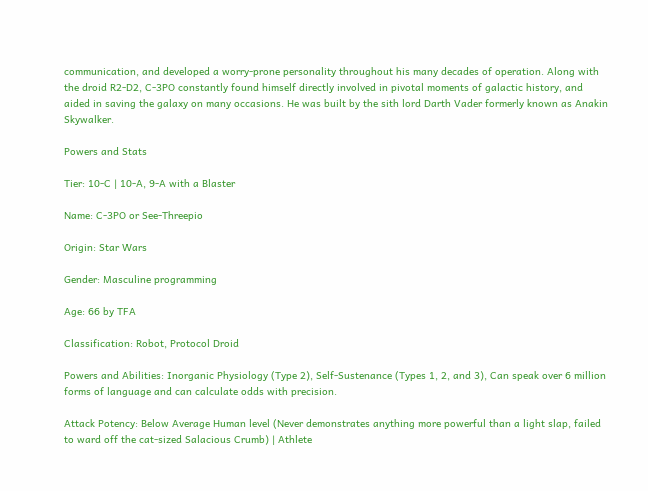communication, and developed a worry-prone personality throughout his many decades of operation. Along with the droid R2-D2, C-3PO constantly found himself directly involved in pivotal moments of galactic history, and aided in saving the galaxy on many occasions. He was built by the sith lord Darth Vader formerly known as Anakin Skywalker.

Powers and Stats

Tier: 10-C | 10-A, 9-A with a Blaster

Name: C-3PO or See-Threepio

Origin: Star Wars

Gender: Masculine programming

Age: 66 by TFA

Classification: Robot, Protocol Droid

Powers and Abilities: Inorganic Physiology (Type 2), Self-Sustenance (Types 1, 2, and 3), Can speak over 6 million forms of language and can calculate odds with precision.

Attack Potency: Below Average Human level (Never demonstrates anything more powerful than a light slap, failed to ward off the cat-sized Salacious Crumb) | Athlete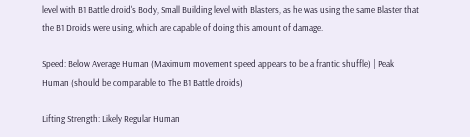level with B1 Battle droid's Body, Small Building level with Blasters, as he was using the same Blaster that the B1 Droids were using, which are capable of doing this amount of damage.

Speed: Below Average Human (Maximum movement speed appears to be a frantic shuffle) | Peak Human (should be comparable to The B1 Battle droids)

Lifting Strength: Likely Regular Human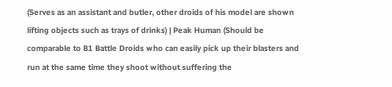(Serves as an assistant and butler, other droids of his model are shown lifting objects such as trays of drinks) | Peak Human (Should be comparable to B1 Battle Droids who can easily pick up their blasters and run at the same time they shoot without suffering the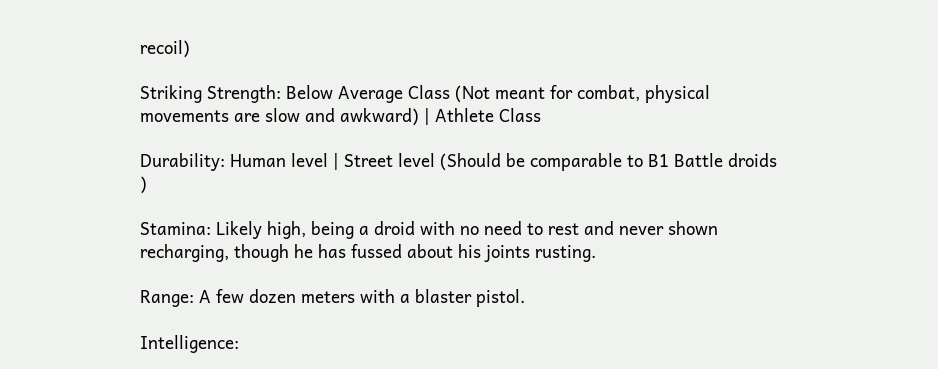recoil)

Striking Strength: Below Average Class (Not meant for combat, physical movements are slow and awkward) | Athlete Class

Durability: Human level | Street level (Should be comparable to B1 Battle droids )

Stamina: Likely high, being a droid with no need to rest and never shown recharging, though he has fussed about his joints rusting.

Range: A few dozen meters with a blaster pistol.

Intelligence: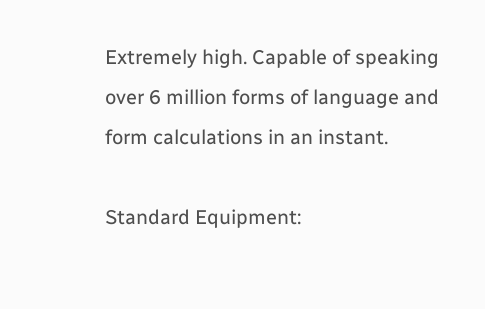Extremely high. Capable of speaking over 6 million forms of language and form calculations in an instant.

Standard Equipment: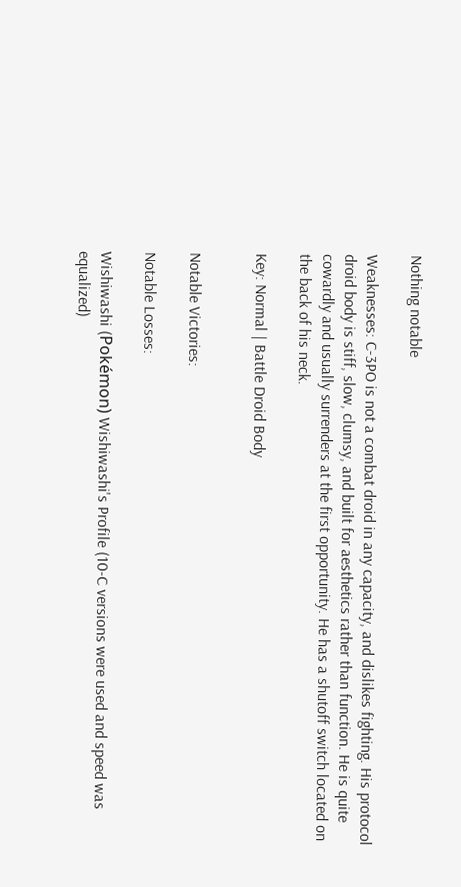Nothing notable

Weaknesses: C-3PO is not a combat droid in any capacity, and dislikes fighting. His protocol droid body is stiff, slow, clumsy, and built for aesthetics rather than function. He is quite cowardly and usually surrenders at the first opportunity. He has a shutoff switch located on the back of his neck.

Key: Normal | Battle Droid Body


Notable Victories:

Notable Losses:

Wishiwashi (Pokémon) Wishiwashi's Profile (10-C versions were used and speed was equalized)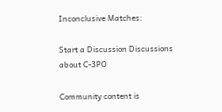Inconclusive Matches:

Start a Discussion Discussions about C-3PO

Community content is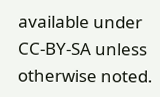available under CC-BY-SA unless otherwise noted.